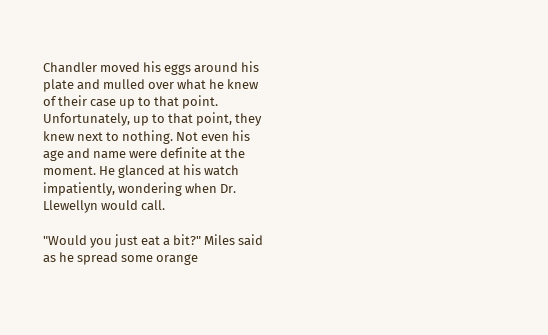Chandler moved his eggs around his plate and mulled over what he knew of their case up to that point. Unfortunately, up to that point, they knew next to nothing. Not even his age and name were definite at the moment. He glanced at his watch impatiently, wondering when Dr. Llewellyn would call.

"Would you just eat a bit?" Miles said as he spread some orange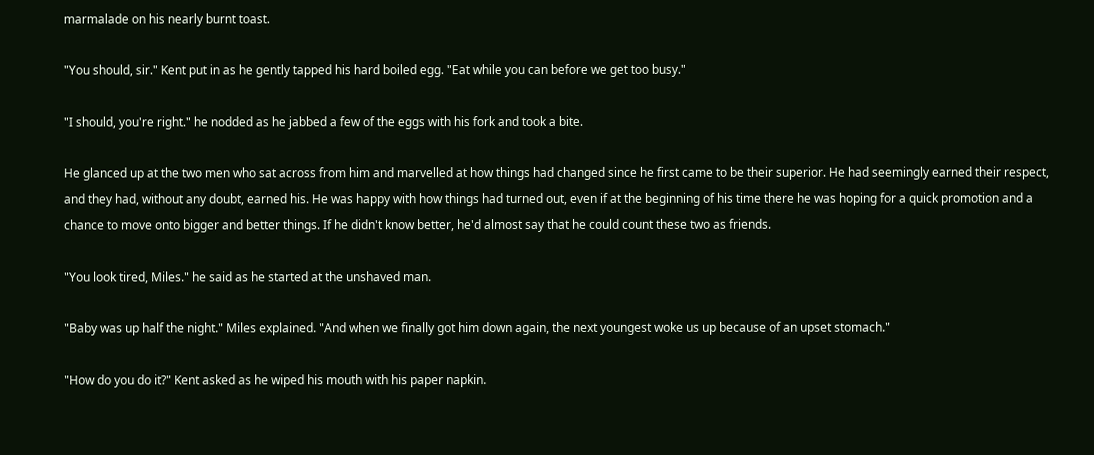marmalade on his nearly burnt toast.

"You should, sir." Kent put in as he gently tapped his hard boiled egg. "Eat while you can before we get too busy."

"I should, you're right." he nodded as he jabbed a few of the eggs with his fork and took a bite.

He glanced up at the two men who sat across from him and marvelled at how things had changed since he first came to be their superior. He had seemingly earned their respect, and they had, without any doubt, earned his. He was happy with how things had turned out, even if at the beginning of his time there he was hoping for a quick promotion and a chance to move onto bigger and better things. If he didn't know better, he'd almost say that he could count these two as friends.

"You look tired, Miles." he said as he started at the unshaved man.

"Baby was up half the night." Miles explained. "And when we finally got him down again, the next youngest woke us up because of an upset stomach."

"How do you do it?" Kent asked as he wiped his mouth with his paper napkin.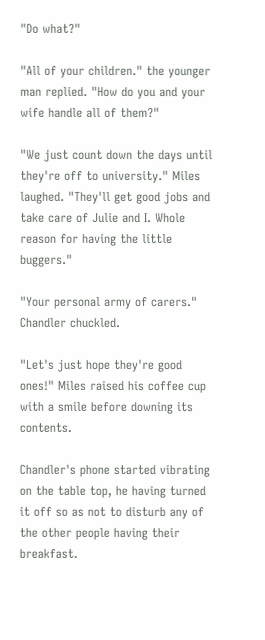"Do what?"

"All of your children." the younger man replied. "How do you and your wife handle all of them?"

"We just count down the days until they're off to university." Miles laughed. "They'll get good jobs and take care of Julie and I. Whole reason for having the little buggers."

"Your personal army of carers." Chandler chuckled.

"Let's just hope they're good ones!" Miles raised his coffee cup with a smile before downing its contents.

Chandler's phone started vibrating on the table top, he having turned it off so as not to disturb any of the other people having their breakfast.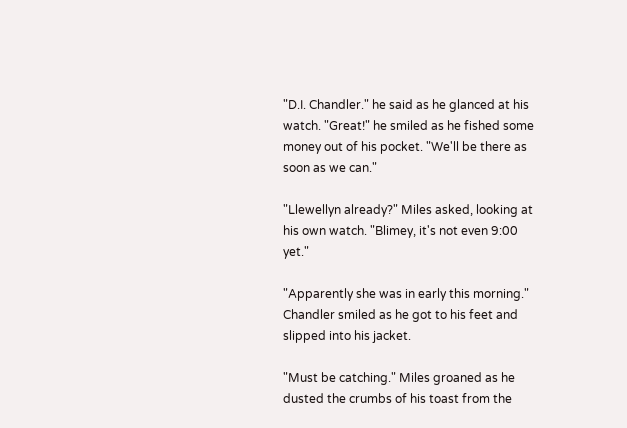"D.I. Chandler." he said as he glanced at his watch. "Great!" he smiled as he fished some money out of his pocket. "We'll be there as soon as we can."

"Llewellyn already?" Miles asked, looking at his own watch. "Blimey, it's not even 9:00 yet."

"Apparently she was in early this morning." Chandler smiled as he got to his feet and slipped into his jacket.

"Must be catching." Miles groaned as he dusted the crumbs of his toast from the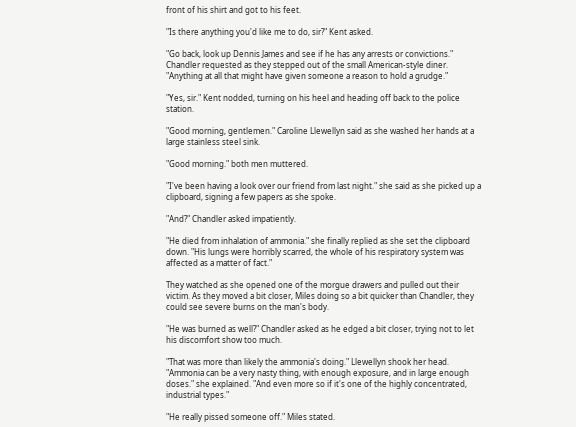front of his shirt and got to his feet.

"Is there anything you'd like me to do, sir?" Kent asked.

"Go back, look up Dennis James and see if he has any arrests or convictions." Chandler requested as they stepped out of the small American-style diner. "Anything at all that might have given someone a reason to hold a grudge."

"Yes, sir." Kent nodded, turning on his heel and heading off back to the police station.

"Good morning, gentlemen." Caroline Llewellyn said as she washed her hands at a large stainless steel sink.

"Good morning." both men muttered.

"I've been having a look over our friend from last night." she said as she picked up a clipboard, signing a few papers as she spoke.

"And?" Chandler asked impatiently.

"He died from inhalation of ammonia." she finally replied as she set the clipboard down. "His lungs were horribly scarred, the whole of his respiratory system was affected as a matter of fact."

They watched as she opened one of the morgue drawers and pulled out their victim. As they moved a bit closer, Miles doing so a bit quicker than Chandler, they could see severe burns on the man's body.

"He was burned as well?" Chandler asked as he edged a bit closer, trying not to let his discomfort show too much.

"That was more than likely the ammonia's doing." Llewellyn shook her head. "Ammonia can be a very nasty thing, with enough exposure, and in large enough doses." she explained. "And even more so if it's one of the highly concentrated, industrial types."

"He really pissed someone off." Miles stated.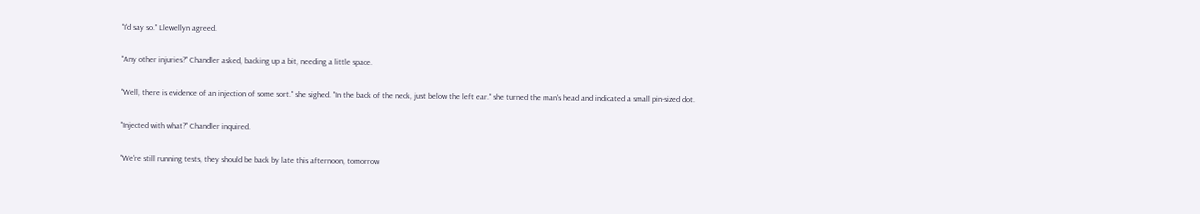"I'd say so." Llewellyn agreed.

"Any other injuries?" Chandler asked, backing up a bit, needing a little space.

"Well, there is evidence of an injection of some sort." she sighed. "In the back of the neck, just below the left ear." she turned the man's head and indicated a small pin-sized dot.

"Injected with what?" Chandler inquired.

"We're still running tests, they should be back by late this afternoon, tomorrow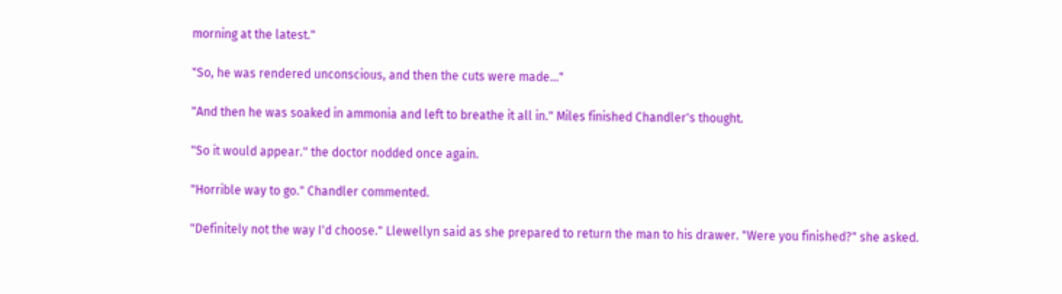morning at the latest."

"So, he was rendered unconscious, and then the cuts were made..."

"And then he was soaked in ammonia and left to breathe it all in." Miles finished Chandler's thought.

"So it would appear." the doctor nodded once again.

"Horrible way to go." Chandler commented.

"Definitely not the way I'd choose." Llewellyn said as she prepared to return the man to his drawer. "Were you finished?" she asked.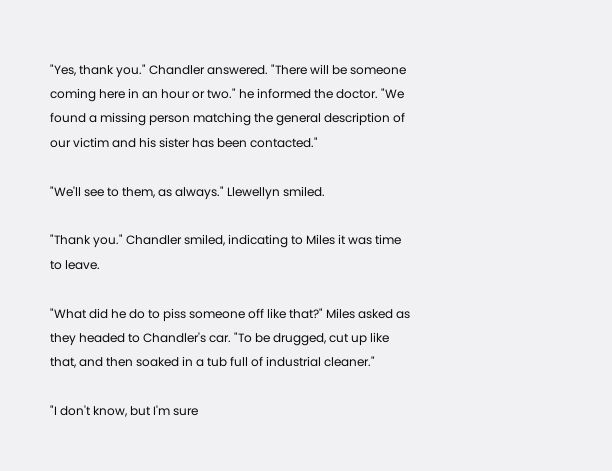"Yes, thank you." Chandler answered. "There will be someone coming here in an hour or two." he informed the doctor. "We found a missing person matching the general description of our victim and his sister has been contacted."

"We'll see to them, as always." Llewellyn smiled.

"Thank you." Chandler smiled, indicating to Miles it was time to leave.

"What did he do to piss someone off like that?" Miles asked as they headed to Chandler's car. "To be drugged, cut up like that, and then soaked in a tub full of industrial cleaner."

"I don't know, but I'm sure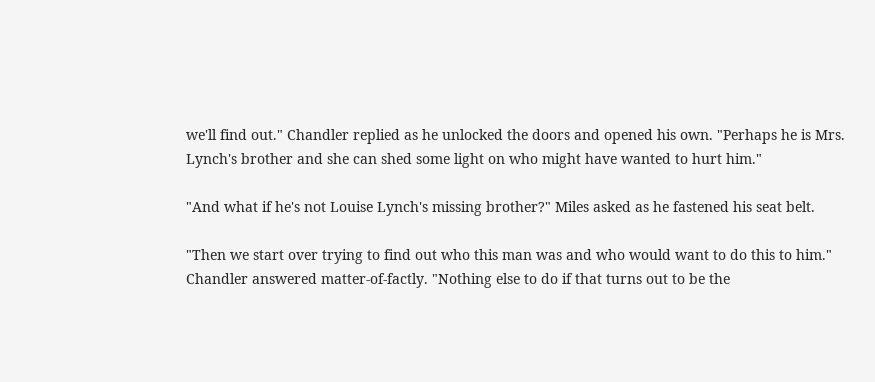we'll find out." Chandler replied as he unlocked the doors and opened his own. "Perhaps he is Mrs. Lynch's brother and she can shed some light on who might have wanted to hurt him."

"And what if he's not Louise Lynch's missing brother?" Miles asked as he fastened his seat belt.

"Then we start over trying to find out who this man was and who would want to do this to him." Chandler answered matter-of-factly. "Nothing else to do if that turns out to be the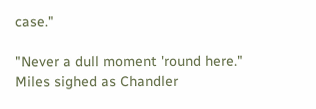case."

"Never a dull moment 'round here." Miles sighed as Chandler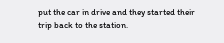put the car in drive and they started their trip back to the station.